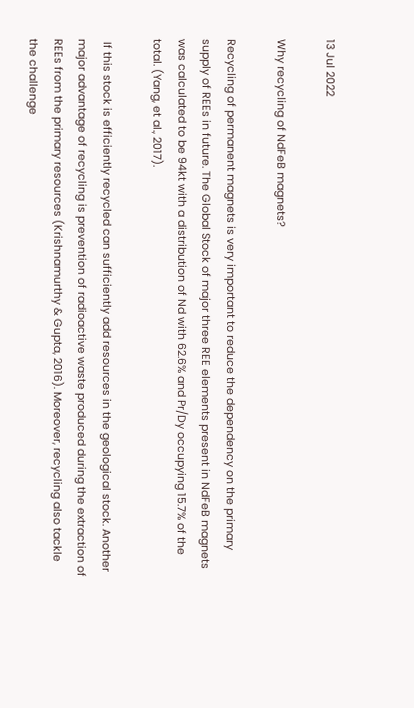13 Jul 2022

Why recycling of NdFeB magnets?

Recycling of permanent magnets is very important to reduce the dependency on the primary supply of REEs in future. The Global Stock of major three REE elements present in NdFeB magnets was calculated to be 94kt with a distribution of Nd with 62.6% and Pr/Dy occupying 15.7% of the total. (Yang, et al., 2017).

 If this stock is efficiently recycled can sufficiently add resources in the geological stock. Another major advantage of recycling is prevention of radioactive waste produced during the extraction of REEs from the primary resources (Krishnamurthy & Gupta, 2016). Moreover, recycling also tackle the challenge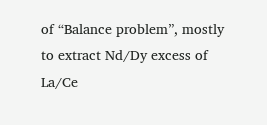of “Balance problem”, mostly to extract Nd/Dy excess of La/Ce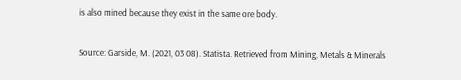is also mined because they exist in the same ore body.

Source: Garside, M. (2021, 03 08). Statista. Retrieved from Mining, Metals & Minerals